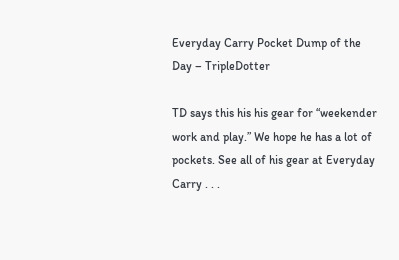Everyday Carry Pocket Dump of the Day – TripleDotter

TD says this his his gear for “weekender work and play.” We hope he has a lot of pockets. See all of his gear at Everyday Carry . . .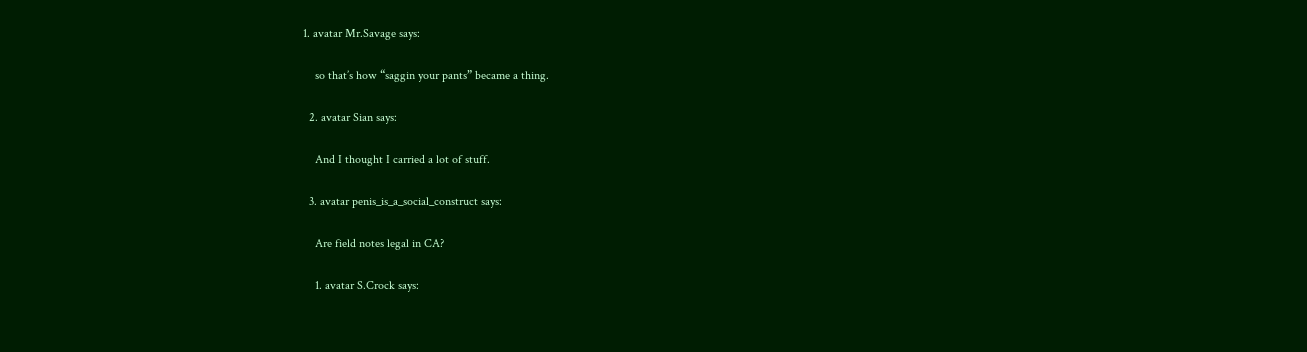1. avatar Mr.Savage says:

    so that’s how “saggin your pants” became a thing.

  2. avatar Sian says:

    And I thought I carried a lot of stuff.

  3. avatar penis_is_a_social_construct says:

    Are field notes legal in CA?

    1. avatar S.Crock says: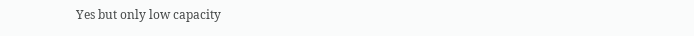Yes but only low capacity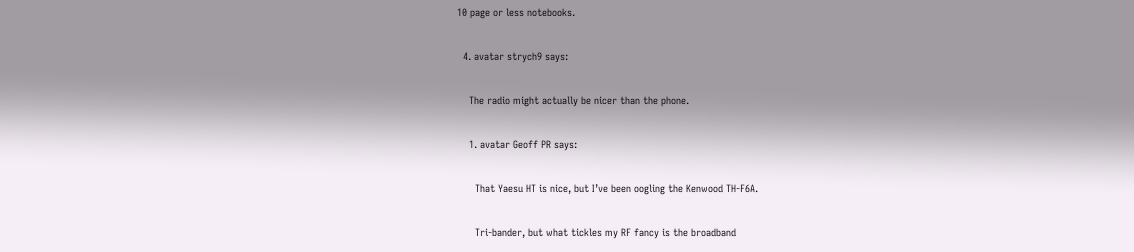10 page or less notebooks.

  4. avatar strych9 says:

    The radio might actually be nicer than the phone.

    1. avatar Geoff PR says:

      That Yaesu HT is nice, but I’ve been oogling the Kenwood TH-F6A.

      Tri-bander, but what tickles my RF fancy is the broadband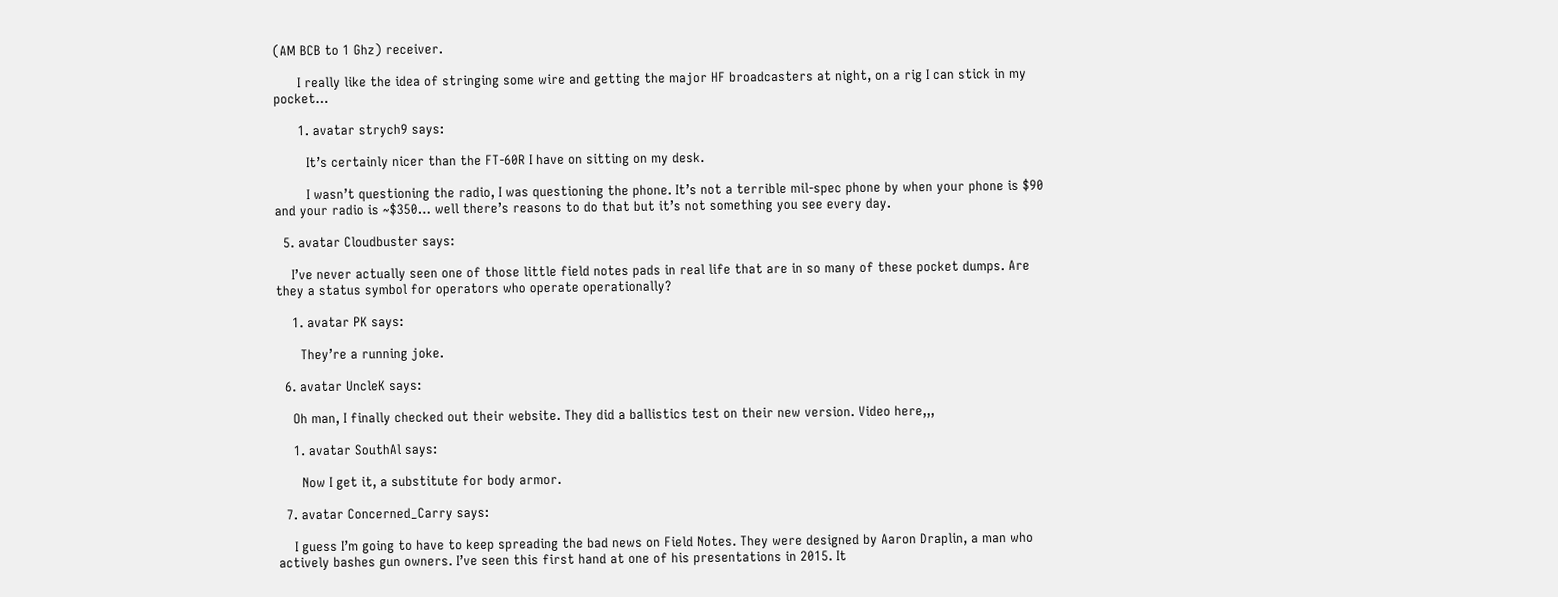(AM BCB to 1 Ghz) receiver.

      I really like the idea of stringing some wire and getting the major HF broadcasters at night, on a rig I can stick in my pocket…

      1. avatar strych9 says:

        It’s certainly nicer than the FT-60R I have on sitting on my desk.

        I wasn’t questioning the radio, I was questioning the phone. It’s not a terrible mil-spec phone by when your phone is $90 and your radio is ~$350… well there’s reasons to do that but it’s not something you see every day.

  5. avatar Cloudbuster says:

    I’ve never actually seen one of those little field notes pads in real life that are in so many of these pocket dumps. Are they a status symbol for operators who operate operationally?

    1. avatar PK says:

      They’re a running joke.

  6. avatar UncleK says:

    Oh man, I finally checked out their website. They did a ballistics test on their new version. Video here,,,

    1. avatar SouthAl says:

      Now I get it, a substitute for body armor.

  7. avatar Concerned_Carry says:

    I guess I’m going to have to keep spreading the bad news on Field Notes. They were designed by Aaron Draplin, a man who actively bashes gun owners. I’ve seen this first hand at one of his presentations in 2015. It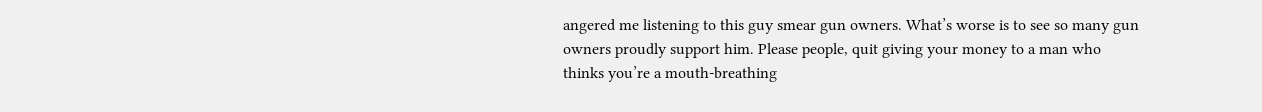angered me listening to this guy smear gun owners. What’s worse is to see so many gun owners proudly support him. Please people, quit giving your money to a man who thinks you’re a mouth-breathing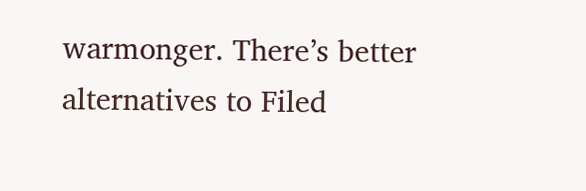warmonger. There’s better alternatives to Filed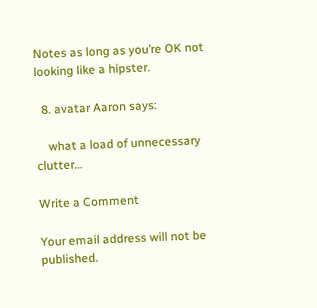Notes as long as you’re OK not looking like a hipster.

  8. avatar Aaron says:

    what a load of unnecessary clutter…

Write a Comment

Your email address will not be published.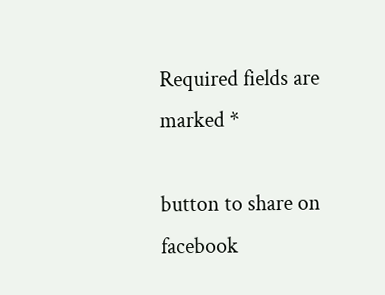Required fields are marked *

button to share on facebook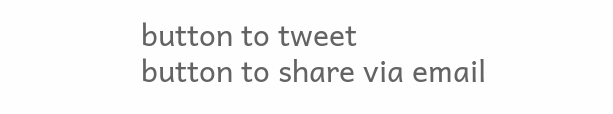button to tweet
button to share via email